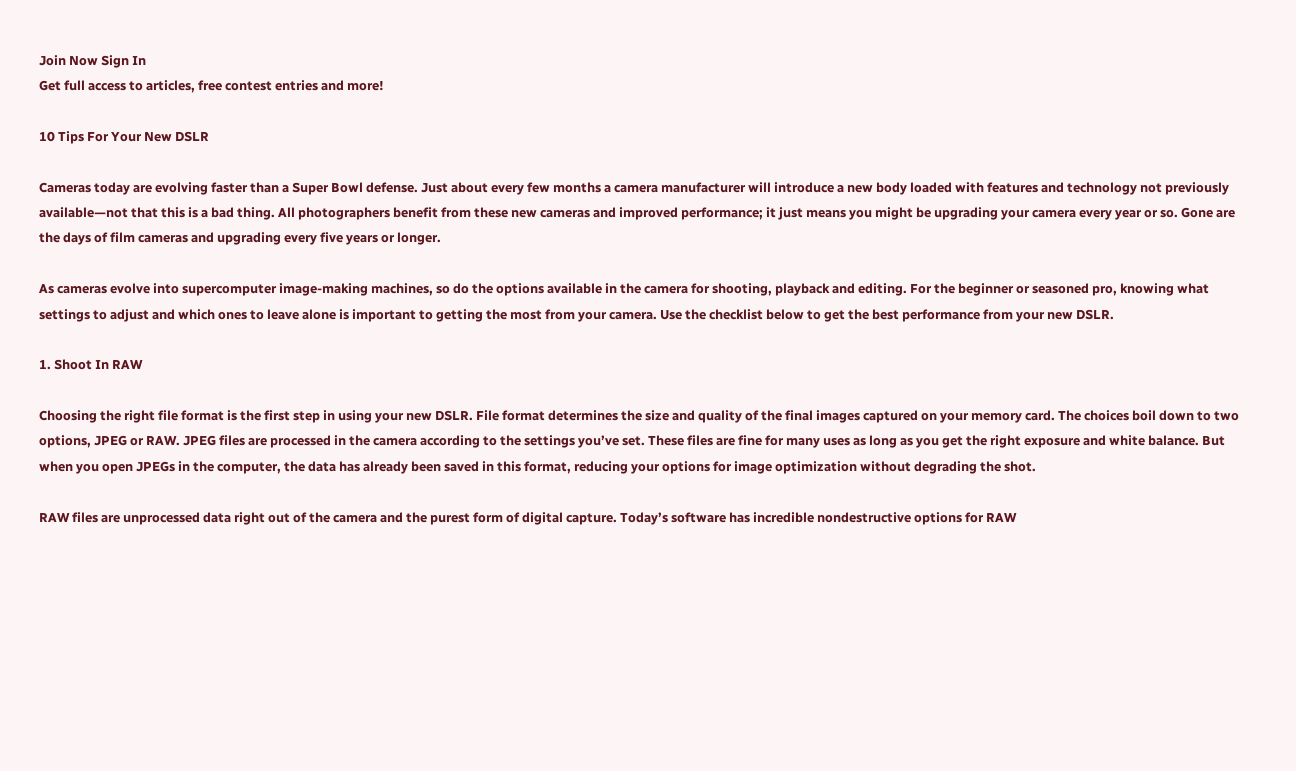Join Now Sign In
Get full access to articles, free contest entries and more!

10 Tips For Your New DSLR

Cameras today are evolving faster than a Super Bowl defense. Just about every few months a camera manufacturer will introduce a new body loaded with features and technology not previously available—not that this is a bad thing. All photographers benefit from these new cameras and improved performance; it just means you might be upgrading your camera every year or so. Gone are the days of film cameras and upgrading every five years or longer.

As cameras evolve into supercomputer image-making machines, so do the options available in the camera for shooting, playback and editing. For the beginner or seasoned pro, knowing what settings to adjust and which ones to leave alone is important to getting the most from your camera. Use the checklist below to get the best performance from your new DSLR.

1. Shoot In RAW

Choosing the right file format is the first step in using your new DSLR. File format determines the size and quality of the final images captured on your memory card. The choices boil down to two options, JPEG or RAW. JPEG files are processed in the camera according to the settings you’ve set. These files are fine for many uses as long as you get the right exposure and white balance. But when you open JPEGs in the computer, the data has already been saved in this format, reducing your options for image optimization without degrading the shot.

RAW files are unprocessed data right out of the camera and the purest form of digital capture. Today’s software has incredible nondestructive options for RAW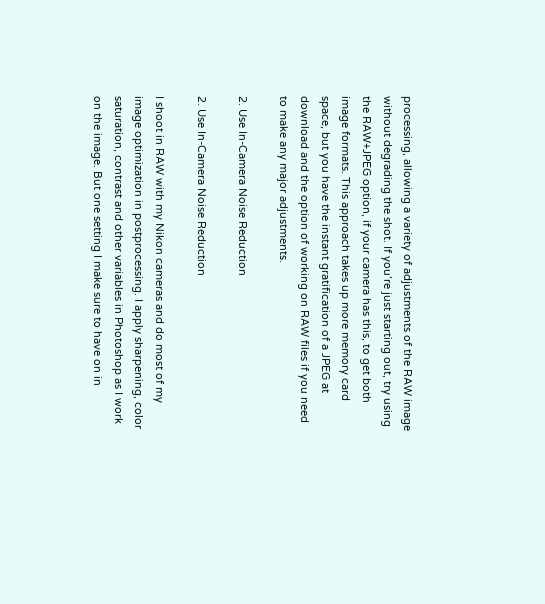processing, allowing a variety of adjustments of the RAW image without degrading the shot. If you’re just starting out, try using the RAW+JPEG option, if your camera has this, to get both image formats. This approach takes up more memory card space, but you have the instant gratification of a JPEG at download and the option of working on RAW files if you need to make any major adjustments.

2. Use In-Camera Noise Reduction

2. Use In-Camera Noise Reduction

I shoot in RAW with my Nikon cameras and do most of my image optimization in postprocessing. I apply sharpening, color saturation, contrast and other variables in Photoshop as I work on the image. But one setting I make sure to have on in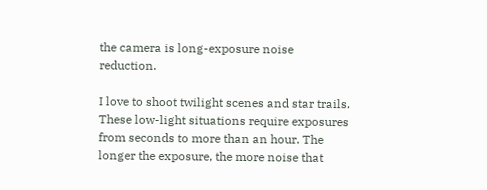the camera is long-exposure noise reduction.

I love to shoot twilight scenes and star trails. These low-light situations require exposures from seconds to more than an hour. The longer the exposure, the more noise that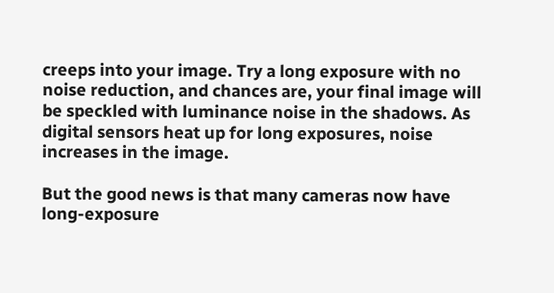creeps into your image. Try a long exposure with no noise reduction, and chances are, your final image will be speckled with luminance noise in the shadows. As digital sensors heat up for long exposures, noise increases in the image.

But the good news is that many cameras now have long-exposure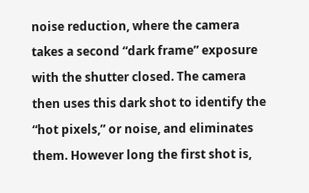noise reduction, where the camera takes a second “dark frame” exposure with the shutter closed. The camera then uses this dark shot to identify the “hot pixels,” or noise, and eliminates them. However long the first shot is,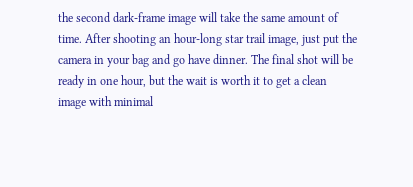the second dark-frame image will take the same amount of time. After shooting an hour-long star trail image, just put the camera in your bag and go have dinner. The final shot will be ready in one hour, but the wait is worth it to get a clean image with minimal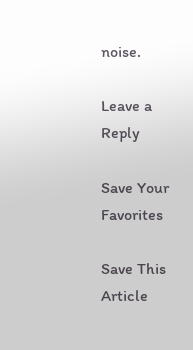noise.

Leave a Reply

Save Your Favorites

Save This Article